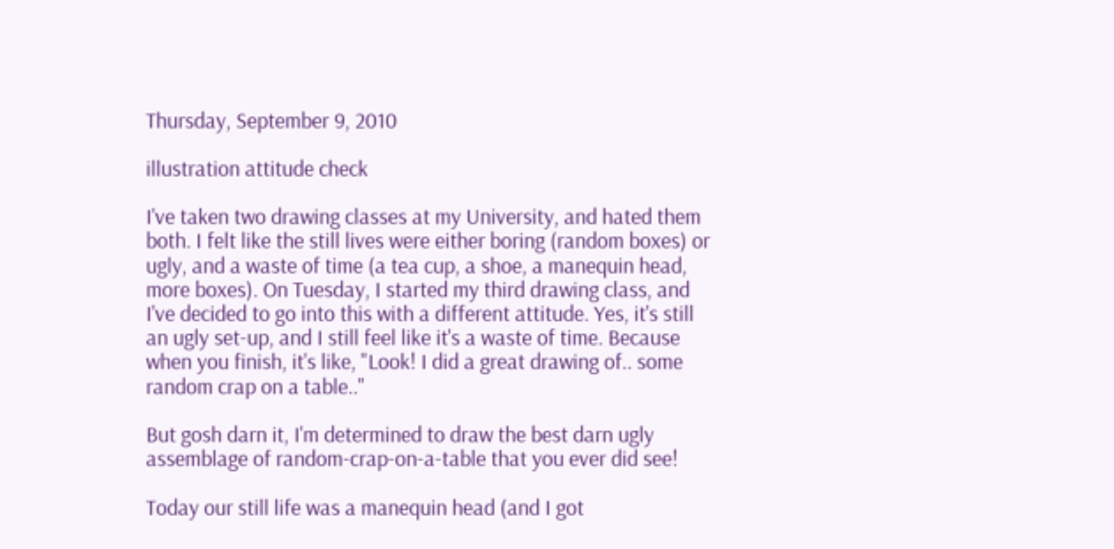Thursday, September 9, 2010

illustration attitude check

I've taken two drawing classes at my University, and hated them both. I felt like the still lives were either boring (random boxes) or ugly, and a waste of time (a tea cup, a shoe, a manequin head, more boxes). On Tuesday, I started my third drawing class, and I've decided to go into this with a different attitude. Yes, it's still an ugly set-up, and I still feel like it's a waste of time. Because when you finish, it's like, "Look! I did a great drawing of.. some random crap on a table.."

But gosh darn it, I'm determined to draw the best darn ugly assemblage of random-crap-on-a-table that you ever did see!

Today our still life was a manequin head (and I got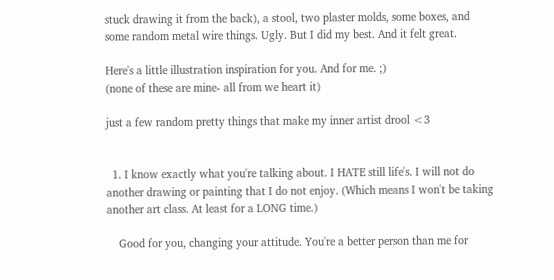stuck drawing it from the back), a stool, two plaster molds, some boxes, and some random metal wire things. Ugly. But I did my best. And it felt great.

Here's a little illustration inspiration for you. And for me. ;)
(none of these are mine- all from we heart it)

just a few random pretty things that make my inner artist drool <3


  1. I know exactly what you're talking about. I HATE still life's. I will not do another drawing or painting that I do not enjoy. (Which means I won't be taking another art class. At least for a LONG time.)

    Good for you, changing your attitude. You're a better person than me for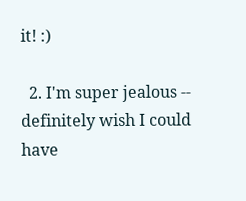it! :)

  2. I'm super jealous -- definitely wish I could have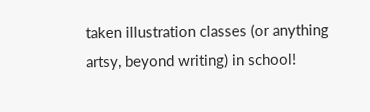taken illustration classes (or anything artsy, beyond writing) in school!